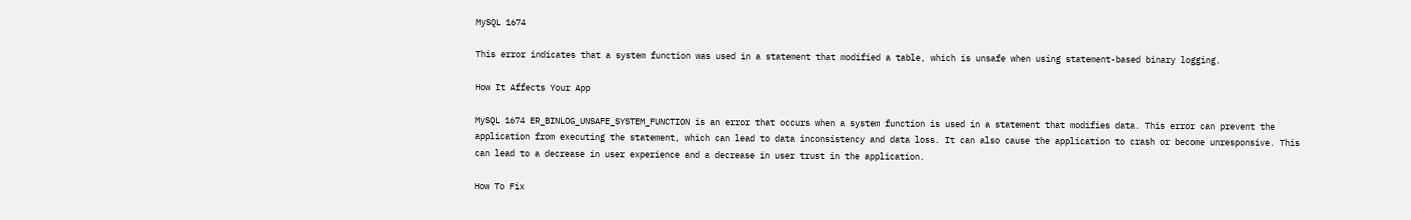MySQL 1674

This error indicates that a system function was used in a statement that modified a table, which is unsafe when using statement-based binary logging.

How It Affects Your App

MySQL 1674 ER_BINLOG_UNSAFE_SYSTEM_FUNCTION is an error that occurs when a system function is used in a statement that modifies data. This error can prevent the application from executing the statement, which can lead to data inconsistency and data loss. It can also cause the application to crash or become unresponsive. This can lead to a decrease in user experience and a decrease in user trust in the application.

How To Fix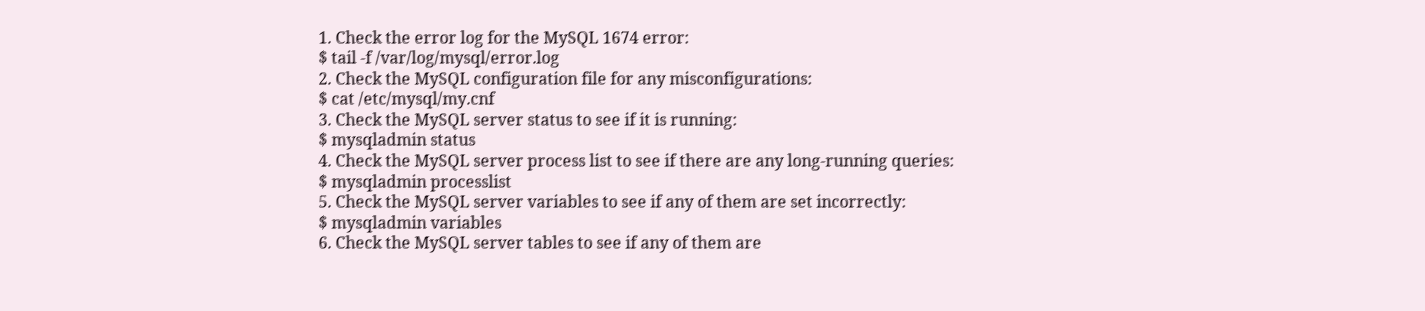1. Check the error log for the MySQL 1674 error:
$ tail -f /var/log/mysql/error.log
2. Check the MySQL configuration file for any misconfigurations:
$ cat /etc/mysql/my.cnf
3. Check the MySQL server status to see if it is running:
$ mysqladmin status
4. Check the MySQL server process list to see if there are any long-running queries:
$ mysqladmin processlist
5. Check the MySQL server variables to see if any of them are set incorrectly:
$ mysqladmin variables
6. Check the MySQL server tables to see if any of them are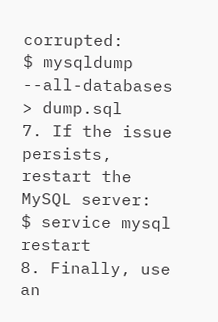corrupted:
$ mysqldump --all-databases > dump.sql
7. If the issue persists, restart the MySQL server:
$ service mysql restart
8. Finally, use an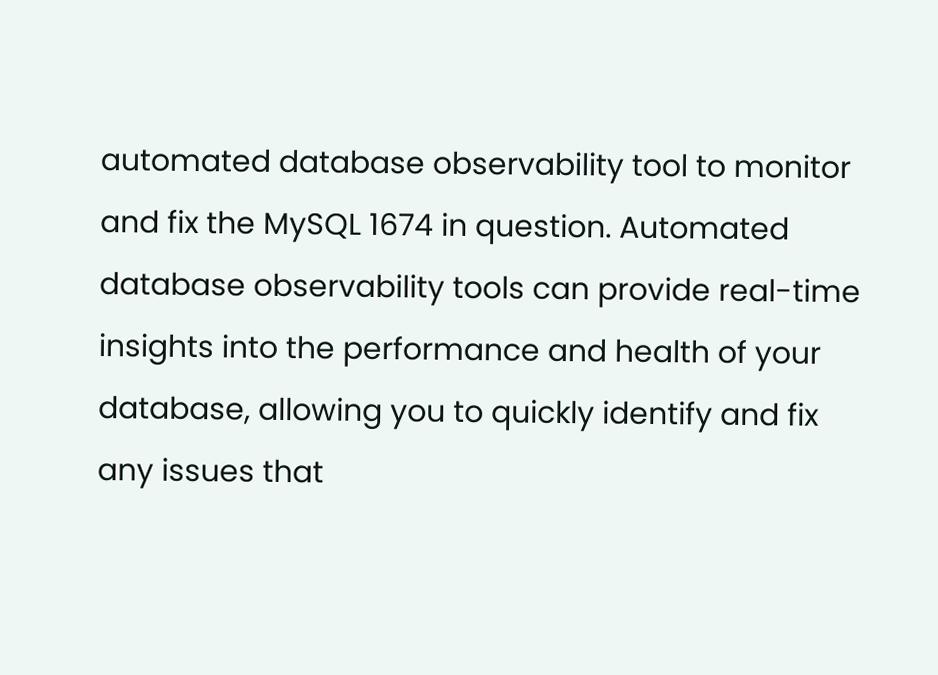automated database observability tool to monitor and fix the MySQL 1674 in question. Automated database observability tools can provide real-time insights into the performance and health of your database, allowing you to quickly identify and fix any issues that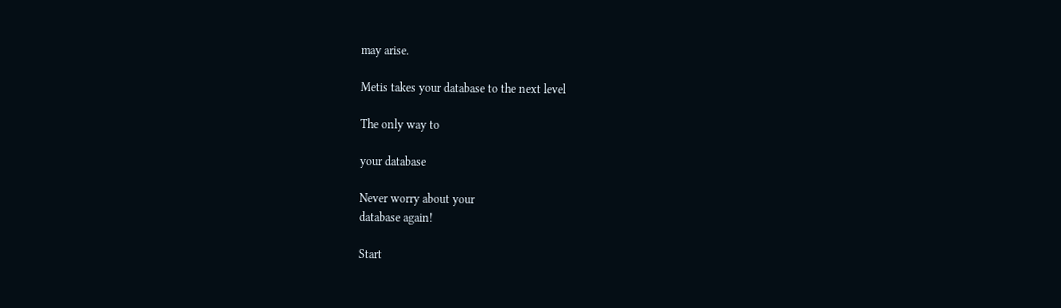may arise.

Metis takes your database to the next level

The only way to

your database

Never worry about your
database again!

Start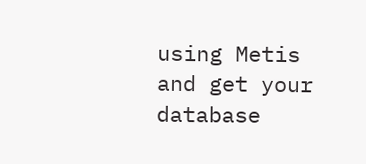using Metis and get your database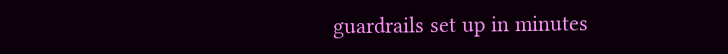guardrails set up in minutes